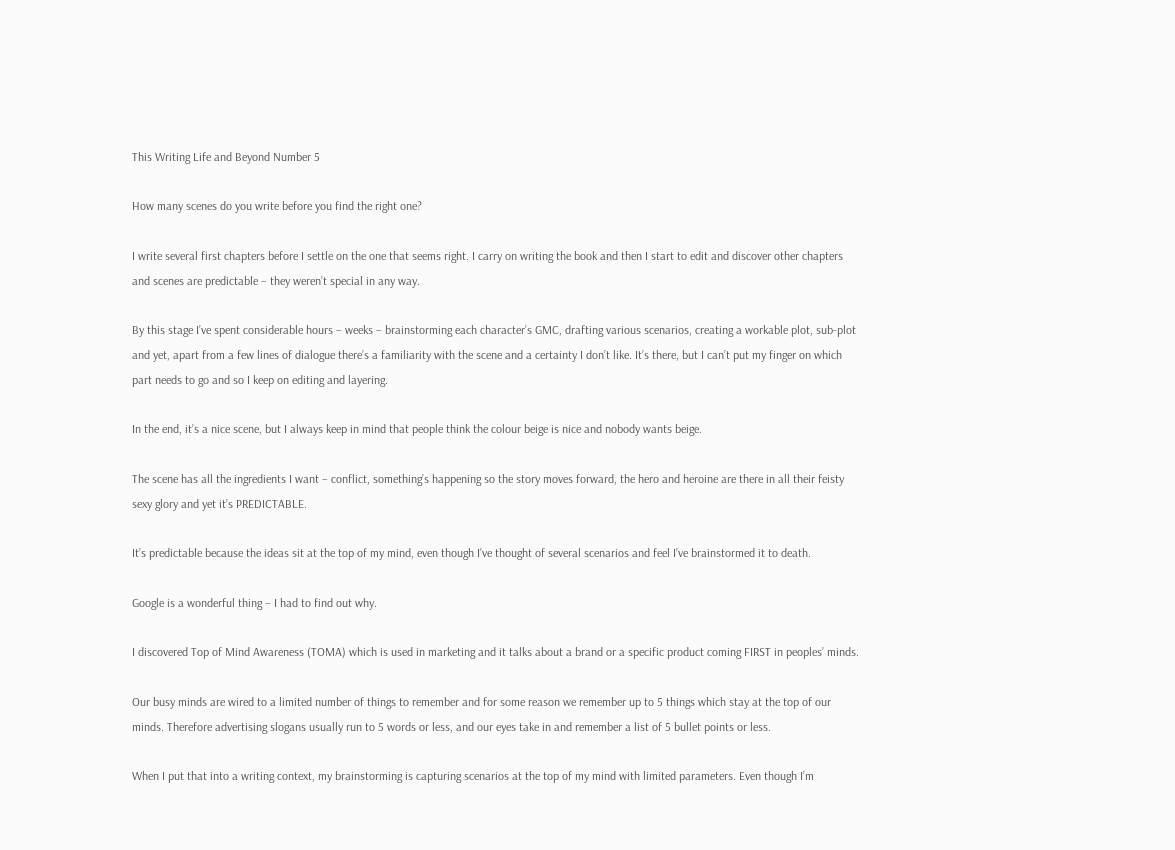This Writing Life and Beyond Number 5

How many scenes do you write before you find the right one?

I write several first chapters before I settle on the one that seems right. I carry on writing the book and then I start to edit and discover other chapters and scenes are predictable – they weren’t special in any way.

By this stage I’ve spent considerable hours – weeks – brainstorming each character’s GMC, drafting various scenarios, creating a workable plot, sub-plot and yet, apart from a few lines of dialogue there’s a familiarity with the scene and a certainty I don’t like. It’s there, but I can’t put my finger on which part needs to go and so I keep on editing and layering.

In the end, it’s a nice scene, but I always keep in mind that people think the colour beige is nice and nobody wants beige.

The scene has all the ingredients I want – conflict, something’s happening so the story moves forward, the hero and heroine are there in all their feisty sexy glory and yet it’s PREDICTABLE.

It’s predictable because the ideas sit at the top of my mind, even though I’ve thought of several scenarios and feel I’ve brainstormed it to death.

Google is a wonderful thing – I had to find out why.

I discovered Top of Mind Awareness (TOMA) which is used in marketing and it talks about a brand or a specific product coming FIRST in peoples’ minds.

Our busy minds are wired to a limited number of things to remember and for some reason we remember up to 5 things which stay at the top of our minds. Therefore advertising slogans usually run to 5 words or less, and our eyes take in and remember a list of 5 bullet points or less.

When I put that into a writing context, my brainstorming is capturing scenarios at the top of my mind with limited parameters. Even though I’m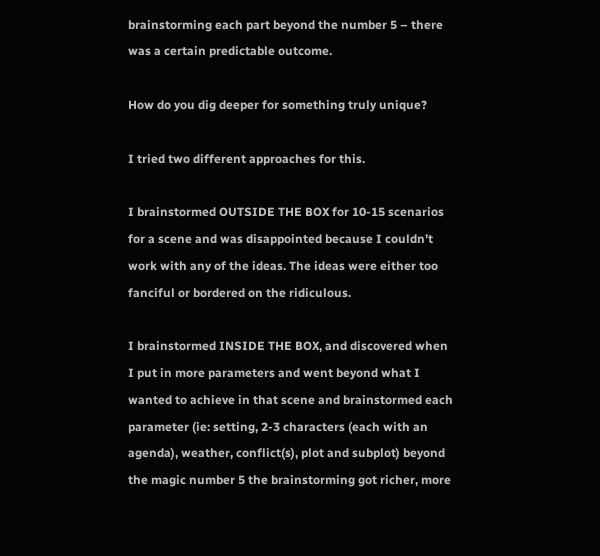brainstorming each part beyond the number 5 – there was a certain predictable outcome.

How do you dig deeper for something truly unique?

I tried two different approaches for this.

I brainstormed OUTSIDE THE BOX for 10-15 scenarios for a scene and was disappointed because I couldn’t work with any of the ideas. The ideas were either too fanciful or bordered on the ridiculous.

I brainstormed INSIDE THE BOX, and discovered when I put in more parameters and went beyond what I wanted to achieve in that scene and brainstormed each parameter (ie: setting, 2-3 characters (each with an agenda), weather, conflict(s), plot and subplot) beyond the magic number 5 the brainstorming got richer, more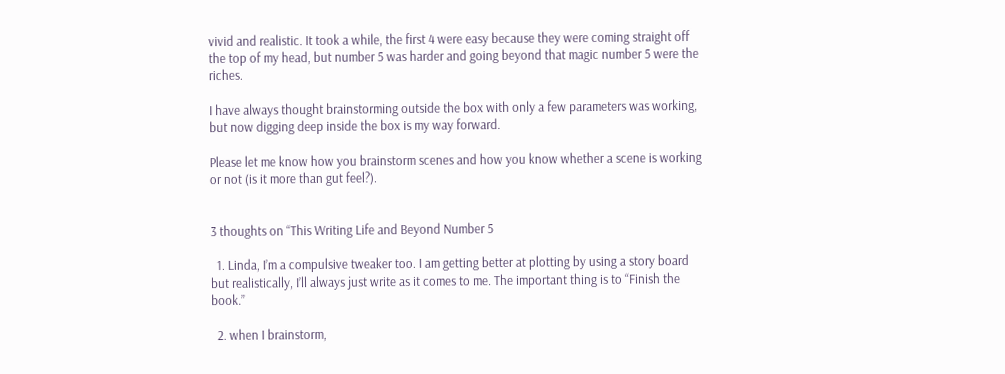vivid and realistic. It took a while, the first 4 were easy because they were coming straight off the top of my head, but number 5 was harder and going beyond that magic number 5 were the riches.

I have always thought brainstorming outside the box with only a few parameters was working, but now digging deep inside the box is my way forward.

Please let me know how you brainstorm scenes and how you know whether a scene is working or not (is it more than gut feel?).


3 thoughts on “This Writing Life and Beyond Number 5

  1. Linda, I’m a compulsive tweaker too. I am getting better at plotting by using a story board but realistically, I’ll always just write as it comes to me. The important thing is to “Finish the book.”

  2. when I brainstorm,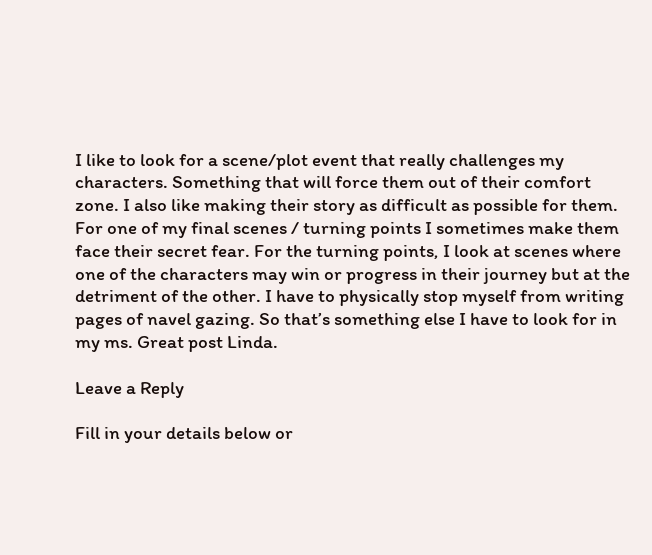I like to look for a scene/plot event that really challenges my characters. Something that will force them out of their comfort zone. I also like making their story as difficult as possible for them. For one of my final scenes / turning points I sometimes make them face their secret fear. For the turning points, I look at scenes where one of the characters may win or progress in their journey but at the detriment of the other. I have to physically stop myself from writing pages of navel gazing. So that’s something else I have to look for in my ms. Great post Linda.

Leave a Reply

Fill in your details below or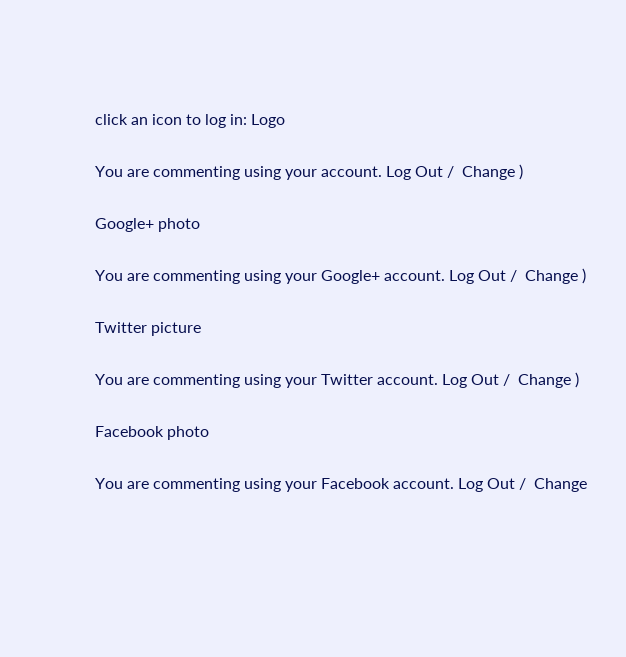click an icon to log in: Logo

You are commenting using your account. Log Out /  Change )

Google+ photo

You are commenting using your Google+ account. Log Out /  Change )

Twitter picture

You are commenting using your Twitter account. Log Out /  Change )

Facebook photo

You are commenting using your Facebook account. Log Out /  Change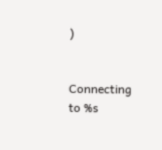)


Connecting to %s